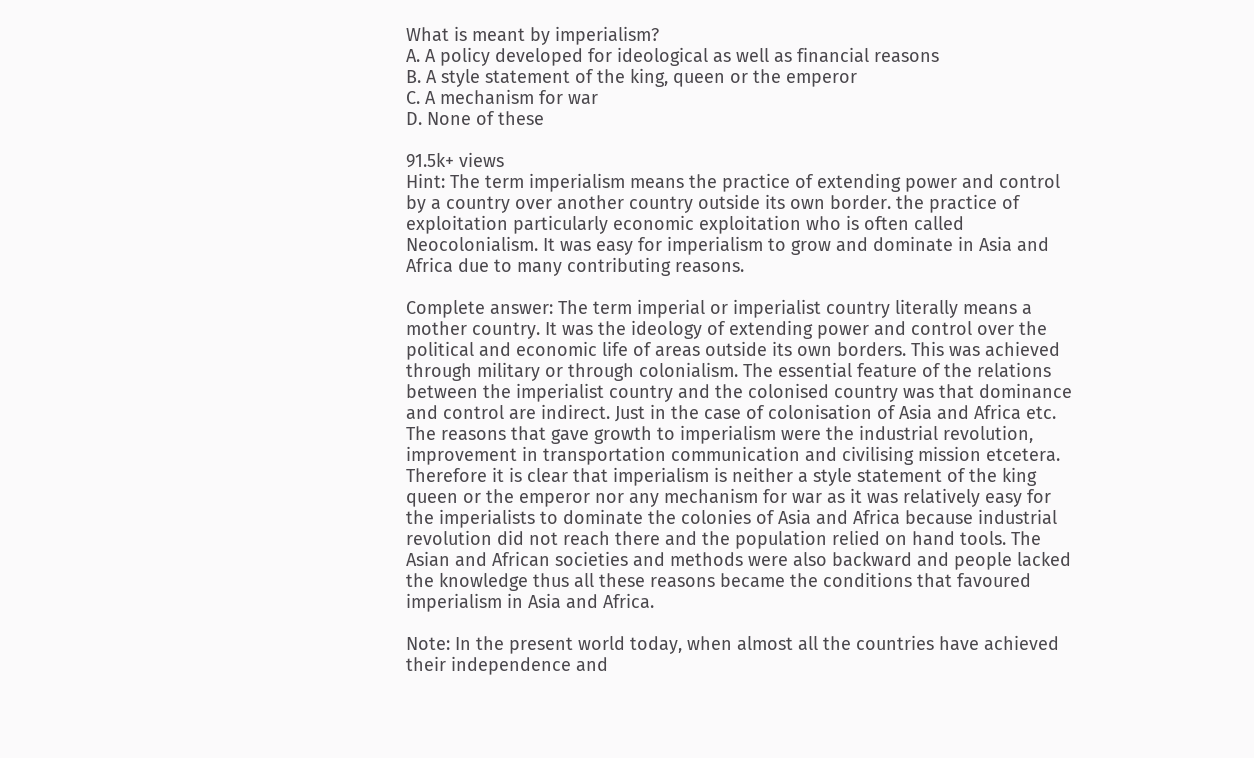What is meant by imperialism?
A. A policy developed for ideological as well as financial reasons
B. A style statement of the king, queen or the emperor
C. A mechanism for war
D. None of these

91.5k+ views
Hint: The term imperialism means the practice of extending power and control by a country over another country outside its own border. the practice of exploitation particularly economic exploitation who is often called Neocolonialism. It was easy for imperialism to grow and dominate in Asia and Africa due to many contributing reasons.

Complete answer: The term imperial or imperialist country literally means a mother country. It was the ideology of extending power and control over the political and economic life of areas outside its own borders. This was achieved through military or through colonialism. The essential feature of the relations between the imperialist country and the colonised country was that dominance and control are indirect. Just in the case of colonisation of Asia and Africa etc. The reasons that gave growth to imperialism were the industrial revolution, improvement in transportation communication and civilising mission etcetera. Therefore it is clear that imperialism is neither a style statement of the king queen or the emperor nor any mechanism for war as it was relatively easy for the imperialists to dominate the colonies of Asia and Africa because industrial revolution did not reach there and the population relied on hand tools. The Asian and African societies and methods were also backward and people lacked the knowledge thus all these reasons became the conditions that favoured imperialism in Asia and Africa.

Note: In the present world today, when almost all the countries have achieved their independence and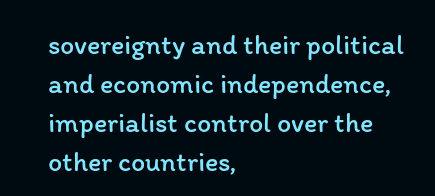sovereignty and their political and economic independence, imperialist control over the other countries,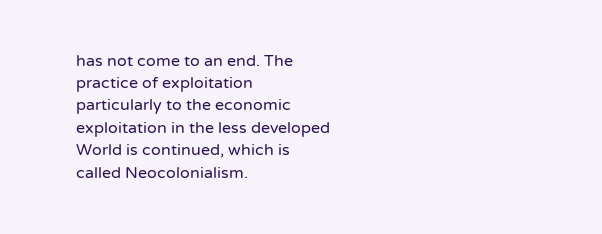has not come to an end. The practice of exploitation particularly to the economic exploitation in the less developed World is continued, which is called Neocolonialism.